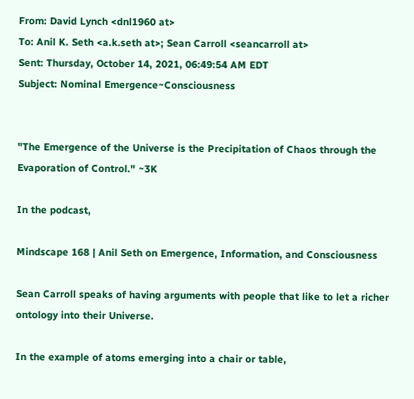From: David Lynch <dnl1960 at>
To: Anil K. Seth <a.k.seth at>; Sean Carroll <seancarroll at>
Sent: Thursday, October 14, 2021, 06:49:54 AM EDT
Subject: Nominal Emergence~Consciousness


"The Emergence of the Universe is the Precipitation of Chaos through the Evaporation of Control." ~3K

In the podcast,

Mindscape 168 | Anil Seth on Emergence, Information, and Consciousness

Sean Carroll speaks of having arguments with people that like to let a richer ontology into their Universe.

In the example of atoms emerging into a chair or table,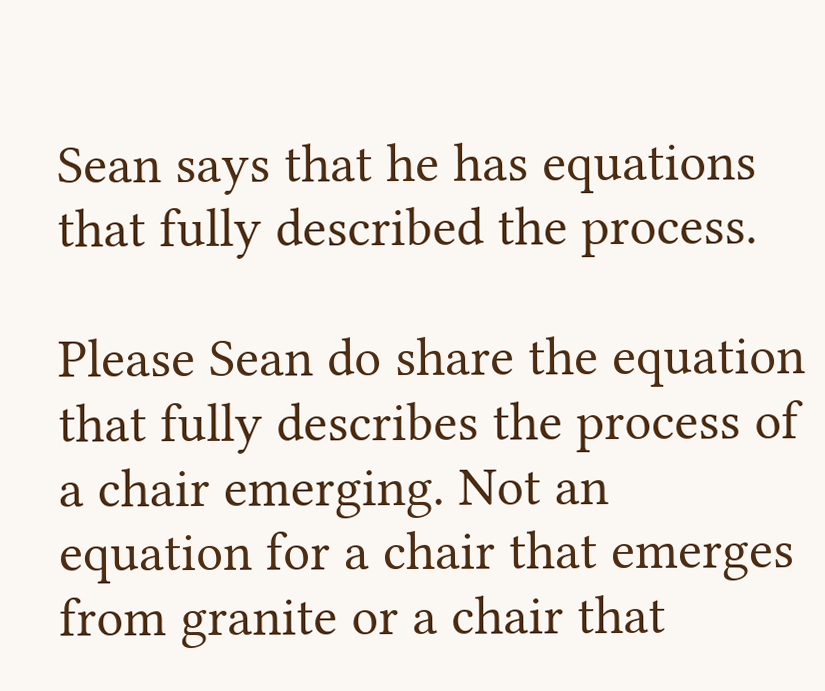Sean says that he has equations that fully described the process.

Please Sean do share the equation that fully describes the process of a chair emerging. Not an equation for a chair that emerges from granite or a chair that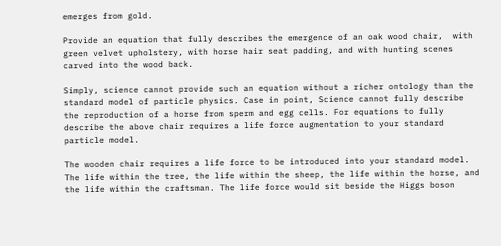emerges from gold.

Provide an equation that fully describes the emergence of an oak wood chair,  with green velvet upholstery, with horse hair seat padding, and with hunting scenes carved into the wood back.

Simply, science cannot provide such an equation without a richer ontology than the standard model of particle physics. Case in point, Science cannot fully describe the reproduction of a horse from sperm and egg cells. For equations to fully describe the above chair requires a life force augmentation to your standard particle model.

The wooden chair requires a life force to be introduced into your standard model. The life within the tree, the life within the sheep, the life within the horse, and the life within the craftsman. The life force would sit beside the Higgs boson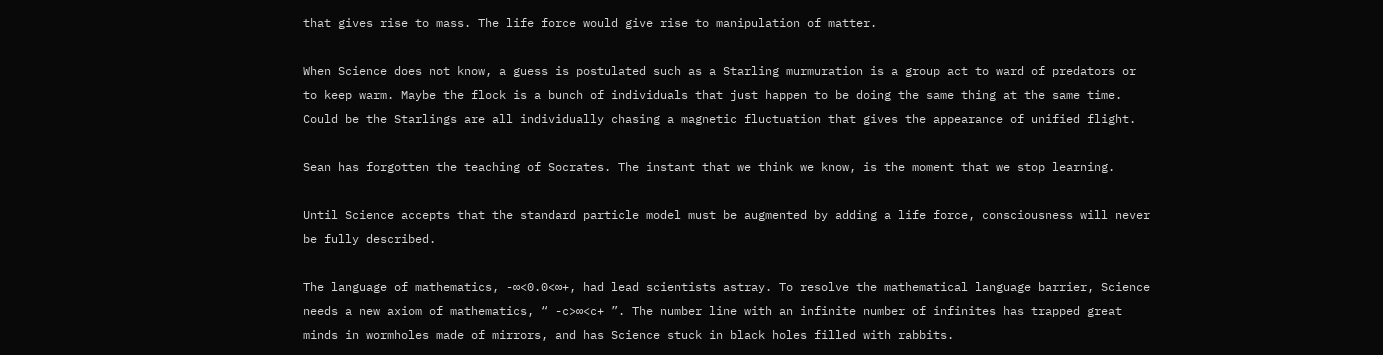that gives rise to mass. The life force would give rise to manipulation of matter.

When Science does not know, a guess is postulated such as a Starling murmuration is a group act to ward of predators or to keep warm. Maybe the flock is a bunch of individuals that just happen to be doing the same thing at the same time. Could be the Starlings are all individually chasing a magnetic fluctuation that gives the appearance of unified flight.

Sean has forgotten the teaching of Socrates. The instant that we think we know, is the moment that we stop learning.

Until Science accepts that the standard particle model must be augmented by adding a life force, consciousness will never be fully described.

The language of mathematics, -∞<0.0<∞+, had lead scientists astray. To resolve the mathematical language barrier, Science needs a new axiom of mathematics, “ -c>∞<c+ ”. The number line with an infinite number of infinites has trapped great minds in wormholes made of mirrors, and has Science stuck in black holes filled with rabbits.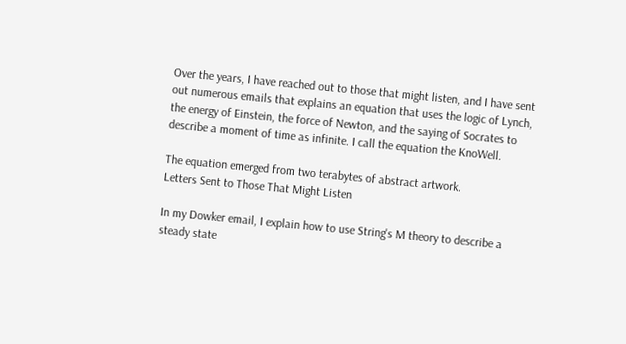Over the years, I have reached out to those that might listen, and I have sent out numerous emails that explains an equation that uses the logic of Lynch, the energy of Einstein, the force of Newton, and the saying of Socrates to describe a moment of time as infinite. I call the equation the KnoWell.

The equation emerged from two terabytes of abstract artwork.
Letters Sent to Those That Might Listen

In my Dowker email, I explain how to use String's M theory to describe a steady state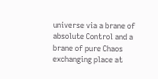universe via a brane of absolute Control and a brane of pure Chaos exchanging place at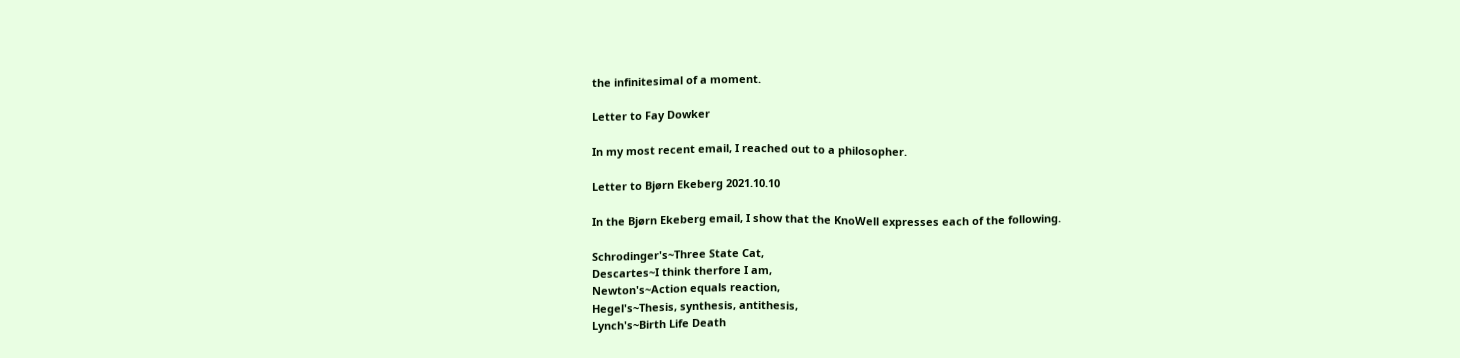the infinitesimal of a moment.

Letter to Fay Dowker

In my most recent email, I reached out to a philosopher.

Letter to Bjørn Ekeberg 2021.10.10

In the Bjørn Ekeberg email, I show that the KnoWell expresses each of the following.

Schrodinger's~Three State Cat,
Descartes~I think therfore I am,
Newton's~Action equals reaction,
Hegel's~Thesis, synthesis, antithesis,
Lynch's~Birth Life Death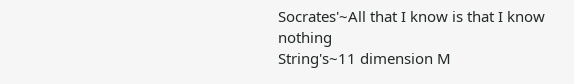Socrates'~All that I know is that I know nothing
String's~11 dimension M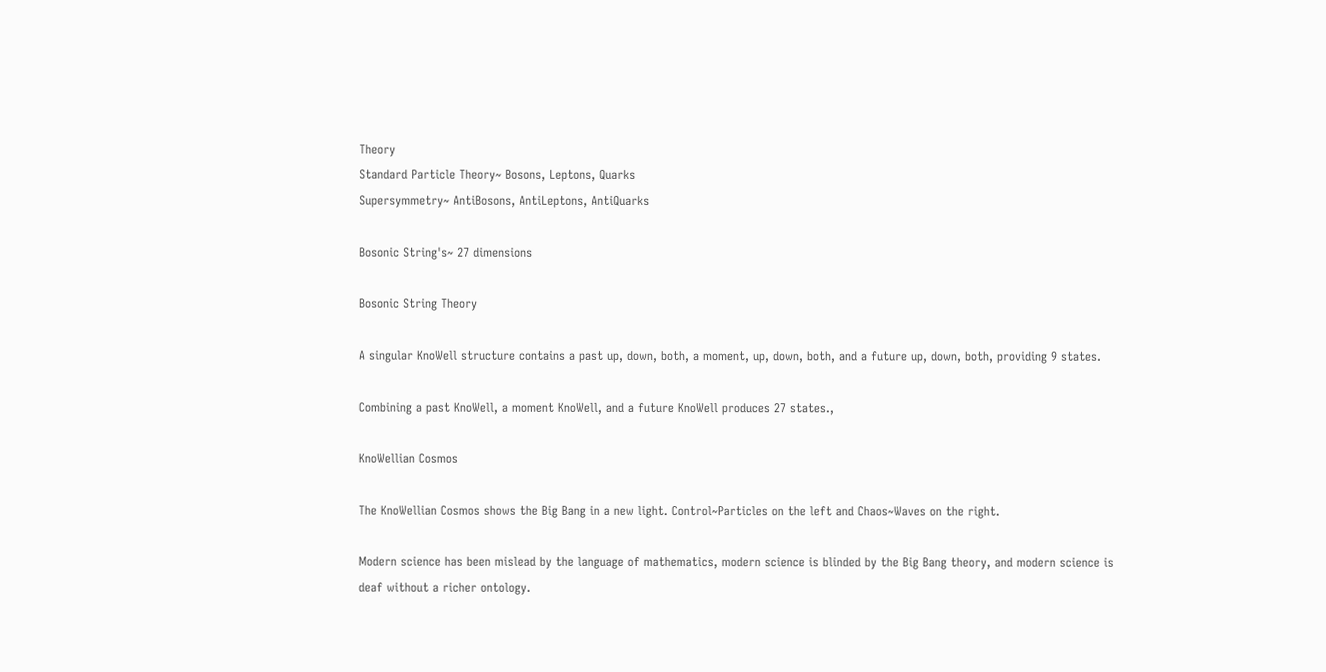Theory
Standard Particle Theory~ Bosons, Leptons, Quarks
Supersymmetry~ AntiBosons, AntiLeptons, AntiQuarks

Bosonic String's~ 27 dimensions

Bosonic String Theory

A singular KnoWell structure contains a past up, down, both, a moment, up, down, both, and a future up, down, both, providing 9 states.

Combining a past KnoWell, a moment KnoWell, and a future KnoWell produces 27 states.,

KnoWellian Cosmos

The KnoWellian Cosmos shows the Big Bang in a new light. Control~Particles on the left and Chaos~Waves on the right.

Modern science has been mislead by the language of mathematics, modern science is blinded by the Big Bang theory, and modern science is deaf without a richer ontology.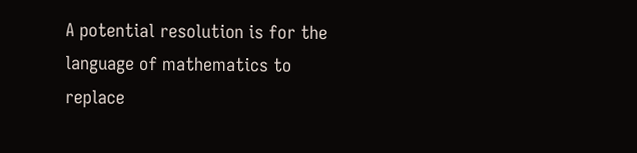A potential resolution is for the language of mathematics to replace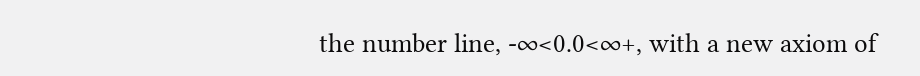the number line, -∞<0.0<∞+, with a new axiom of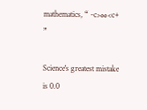mathematics, “ -c>∞<c+ ”

Science's greatest mistake is 0.0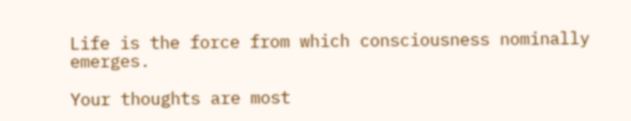Life is the force from which consciousness nominally emerges.

Your thoughts are most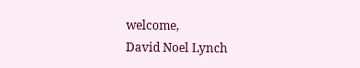welcome,
David Noel Lynch